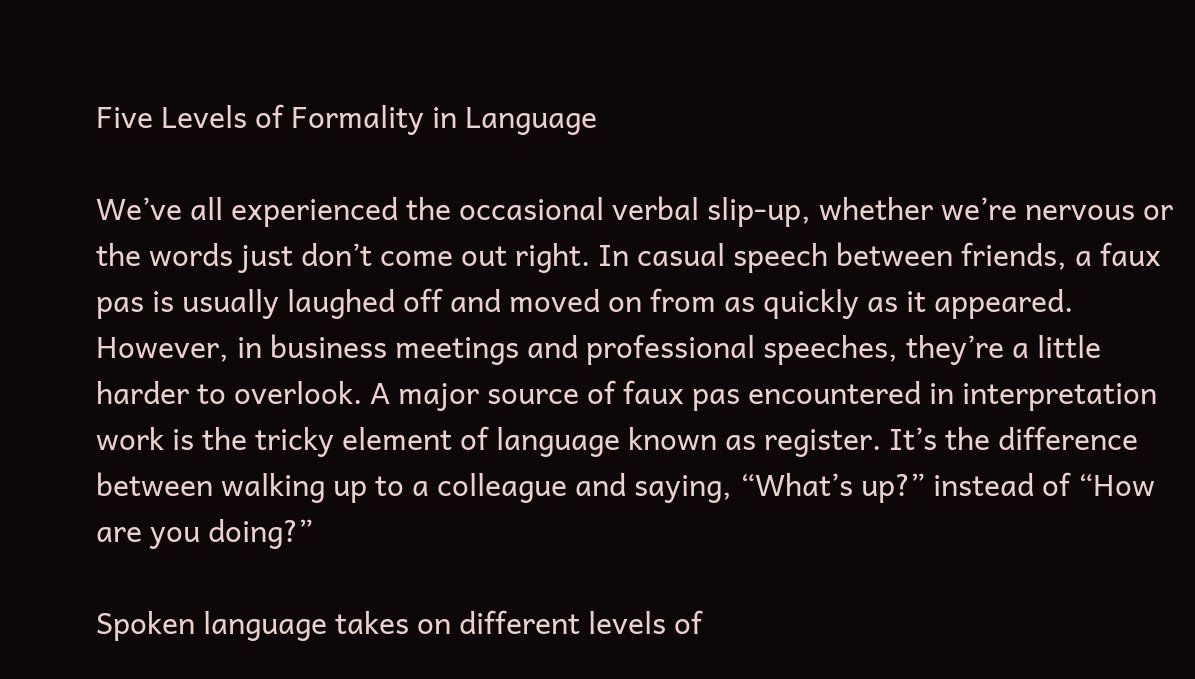Five Levels of Formality in Language

We’ve all experienced the occasional verbal slip-up, whether we’re nervous or the words just don’t come out right. In casual speech between friends, a faux pas is usually laughed off and moved on from as quickly as it appeared. However, in business meetings and professional speeches, they’re a little harder to overlook. A major source of faux pas encountered in interpretation work is the tricky element of language known as register. It’s the difference between walking up to a colleague and saying, “What’s up?” instead of “How are you doing?”

Spoken language takes on different levels of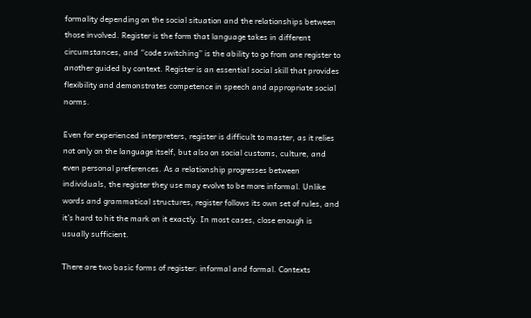formality depending on the social situation and the relationships between those involved. Register is the form that language takes in different circumstances, and “code switching” is the ability to go from one register to another guided by context. Register is an essential social skill that provides flexibility and demonstrates competence in speech and appropriate social norms.

Even for experienced interpreters, register is difficult to master, as it relies not only on the language itself, but also on social customs, culture, and even personal preferences. As a relationship progresses between individuals, the register they use may evolve to be more informal. Unlike words and grammatical structures, register follows its own set of rules, and it’s hard to hit the mark on it exactly. In most cases, close enough is usually sufficient.

There are two basic forms of register: informal and formal. Contexts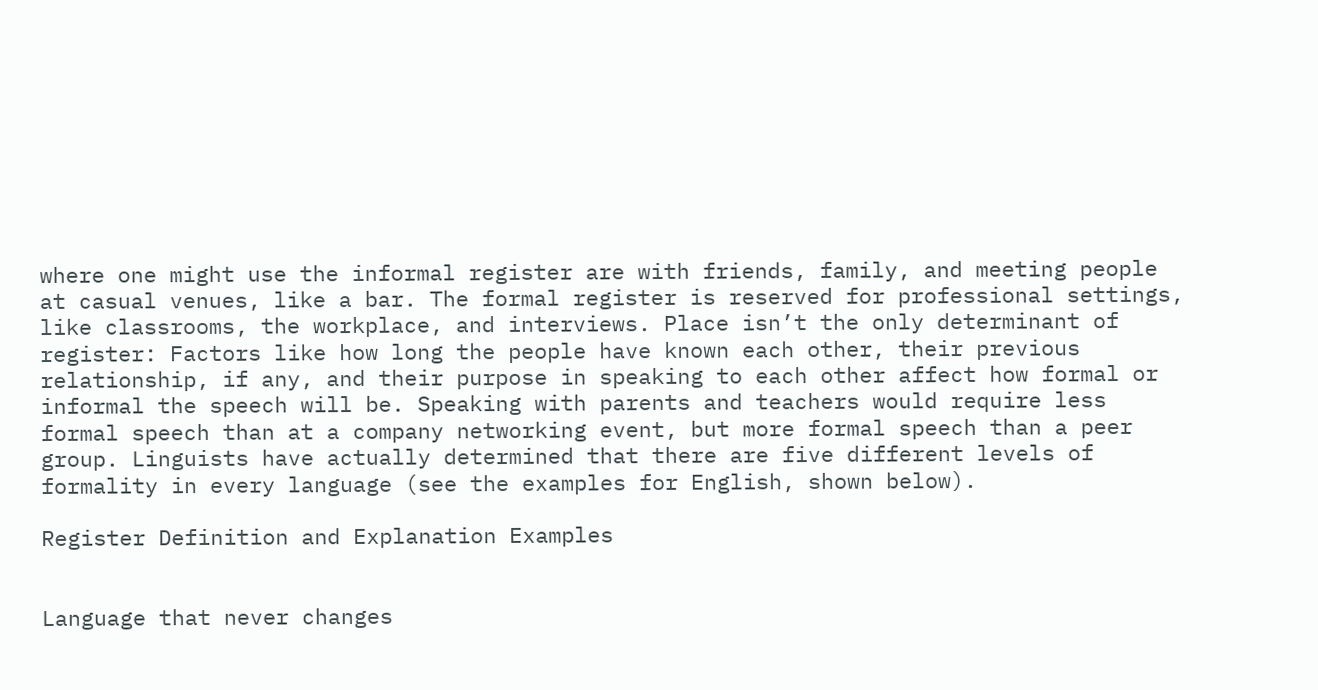where one might use the informal register are with friends, family, and meeting people at casual venues, like a bar. The formal register is reserved for professional settings, like classrooms, the workplace, and interviews. Place isn’t the only determinant of register: Factors like how long the people have known each other, their previous relationship, if any, and their purpose in speaking to each other affect how formal or informal the speech will be. Speaking with parents and teachers would require less formal speech than at a company networking event, but more formal speech than a peer group. Linguists have actually determined that there are five different levels of formality in every language (see the examples for English, shown below).

Register Definition and Explanation Examples


Language that never changes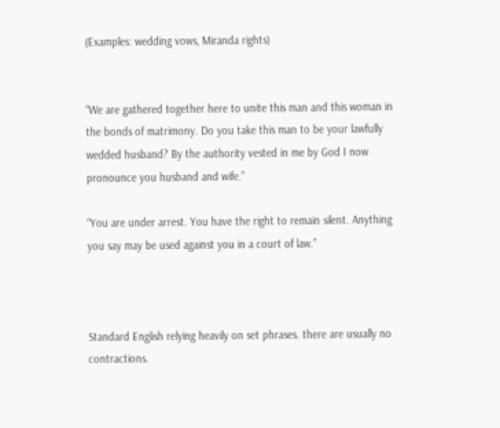(Examples: wedding vows, Miranda rights)


“We are gathered together here to unite this man and this woman in the bonds of matrimony. Do you take this man to be your lawfully wedded husband? By the authority vested in me by God I now pronounce you husband and wife.”

“You are under arrest. You have the right to remain silent. Anything you say may be used against you in a court of law.”



Standard English relying heavily on set phrases. there are usually no contractions.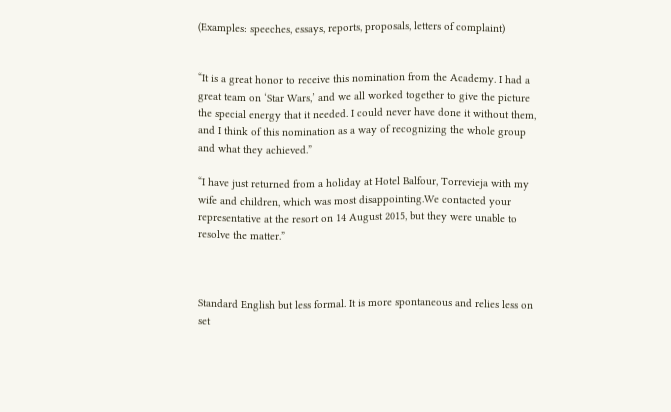(Examples: speeches, essays, reports, proposals, letters of complaint)


“It is a great honor to receive this nomination from the Academy. I had a great team on ‘Star Wars,’ and we all worked together to give the picture the special energy that it needed. I could never have done it without them, and I think of this nomination as a way of recognizing the whole group and what they achieved.”

“I have just returned from a holiday at Hotel Balfour, Torrevieja with my wife and children, which was most disappointing.We contacted your representative at the resort on 14 August 2015, but they were unable to resolve the matter.”



Standard English but less formal. It is more spontaneous and relies less on set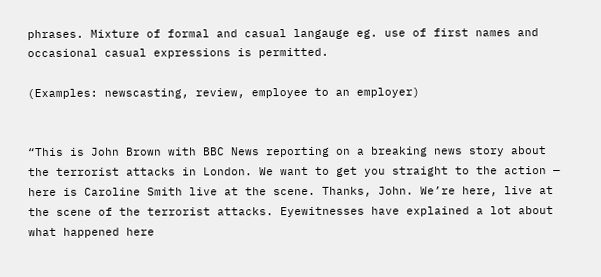phrases. Mixture of formal and casual langauge eg. use of first names and occasional casual expressions is permitted.

(Examples: newscasting, review, employee to an employer)


“This is John Brown with BBC News reporting on a breaking news story about the terrorist attacks in London. We want to get you straight to the action — here is Caroline Smith live at the scene. Thanks, John. We’re here, live at the scene of the terrorist attacks. Eyewitnesses have explained a lot about what happened here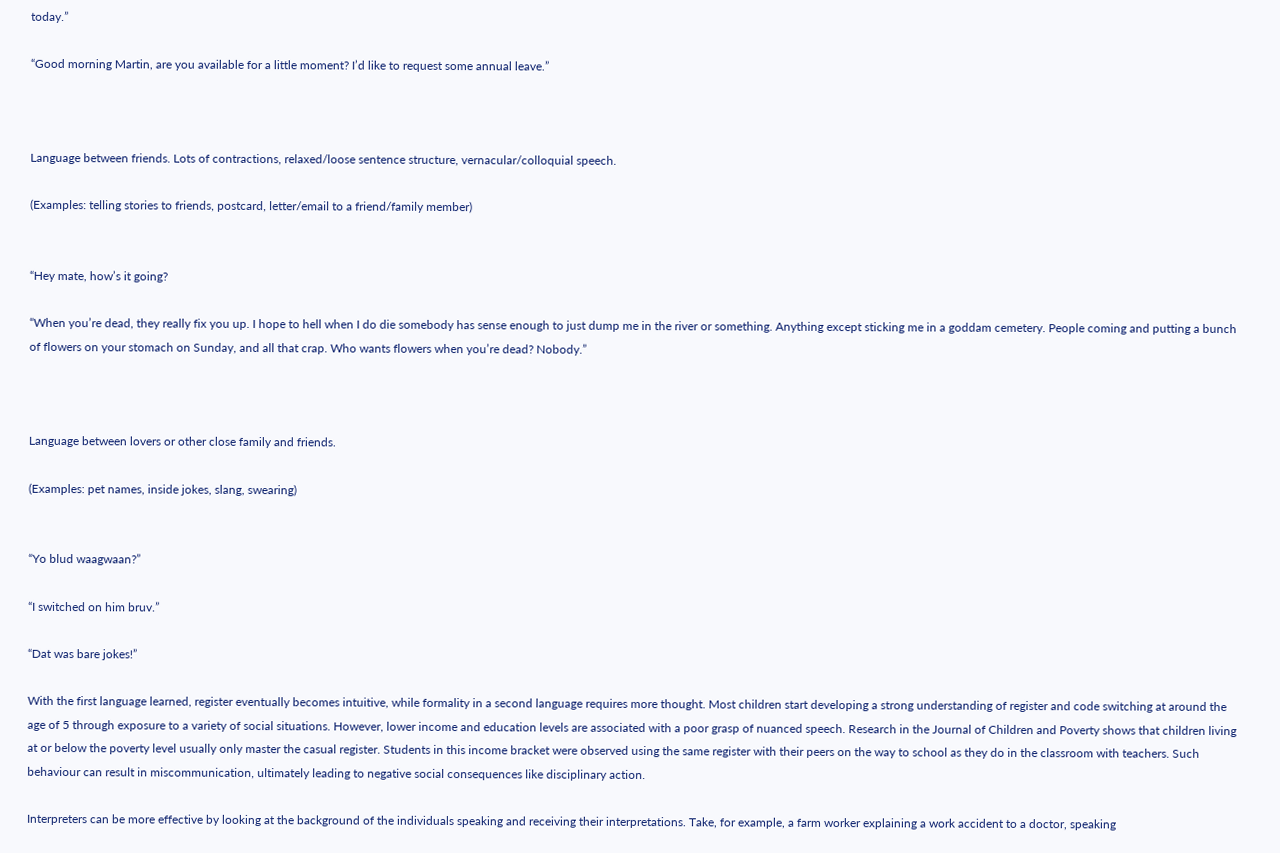today.”

“Good morning Martin, are you available for a little moment? I’d like to request some annual leave.”



Language between friends. Lots of contractions, relaxed/loose sentence structure, vernacular/colloquial speech.

(Examples: telling stories to friends, postcard, letter/email to a friend/family member)


“Hey mate, how’s it going?

“When you’re dead, they really fix you up. I hope to hell when I do die somebody has sense enough to just dump me in the river or something. Anything except sticking me in a goddam cemetery. People coming and putting a bunch of flowers on your stomach on Sunday, and all that crap. Who wants flowers when you’re dead? Nobody.”



Language between lovers or other close family and friends.

(Examples: pet names, inside jokes, slang, swearing)


“Yo blud waagwaan?”

“I switched on him bruv.”

“Dat was bare jokes!”

With the first language learned, register eventually becomes intuitive, while formality in a second language requires more thought. Most children start developing a strong understanding of register and code switching at around the age of 5 through exposure to a variety of social situations. However, lower income and education levels are associated with a poor grasp of nuanced speech. Research in the Journal of Children and Poverty shows that children living at or below the poverty level usually only master the casual register. Students in this income bracket were observed using the same register with their peers on the way to school as they do in the classroom with teachers. Such behaviour can result in miscommunication, ultimately leading to negative social consequences like disciplinary action.

Interpreters can be more effective by looking at the background of the individuals speaking and receiving their interpretations. Take, for example, a farm worker explaining a work accident to a doctor, speaking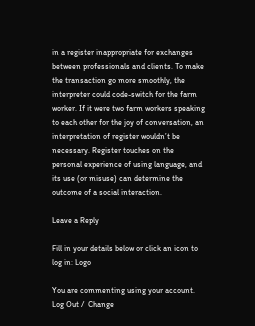in a register inappropriate for exchanges between professionals and clients. To make the transaction go more smoothly, the interpreter could code-switch for the farm worker. If it were two farm workers speaking to each other for the joy of conversation, an interpretation of register wouldn’t be necessary. Register touches on the personal experience of using language, and its use (or misuse) can determine the outcome of a social interaction.

Leave a Reply

Fill in your details below or click an icon to log in: Logo

You are commenting using your account. Log Out /  Change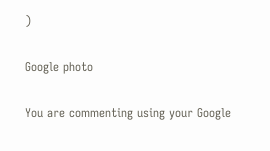)

Google photo

You are commenting using your Google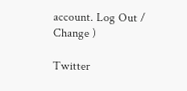account. Log Out /  Change )

Twitter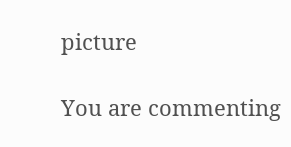picture

You are commenting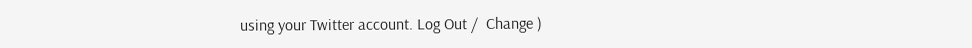using your Twitter account. Log Out /  Change )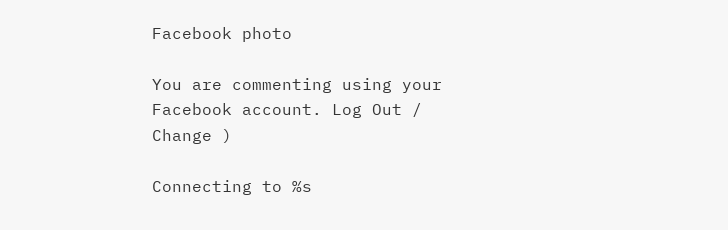Facebook photo

You are commenting using your Facebook account. Log Out /  Change )

Connecting to %s